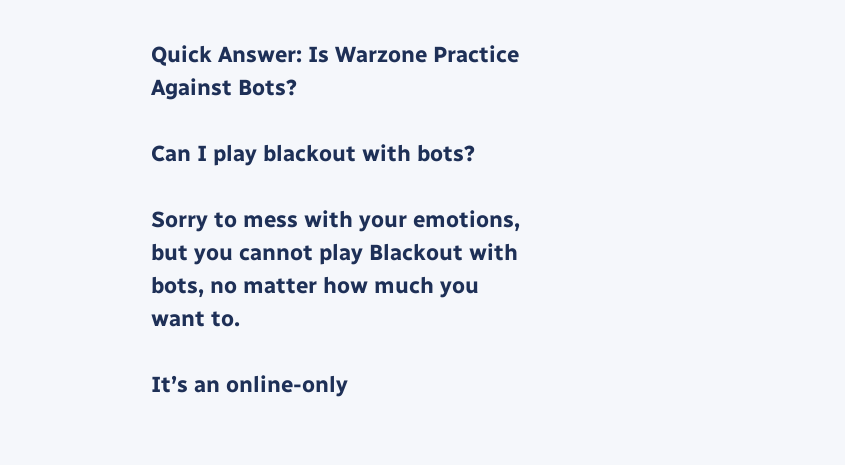Quick Answer: Is Warzone Practice Against Bots?

Can I play blackout with bots?

Sorry to mess with your emotions, but you cannot play Blackout with bots, no matter how much you want to.

It’s an online-only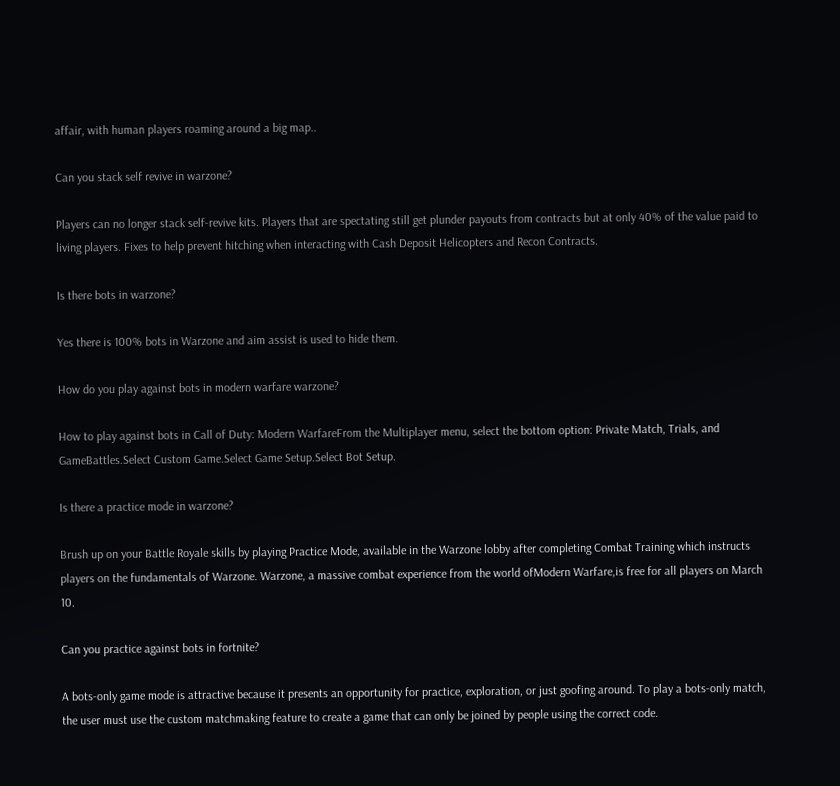affair, with human players roaming around a big map..

Can you stack self revive in warzone?

Players can no longer stack self-revive kits. Players that are spectating still get plunder payouts from contracts but at only 40% of the value paid to living players. Fixes to help prevent hitching when interacting with Cash Deposit Helicopters and Recon Contracts.

Is there bots in warzone?

Yes there is 100% bots in Warzone and aim assist is used to hide them.

How do you play against bots in modern warfare warzone?

How to play against bots in Call of Duty: Modern WarfareFrom the Multiplayer menu, select the bottom option: Private Match, Trials, and GameBattles.Select Custom Game.Select Game Setup.Select Bot Setup.

Is there a practice mode in warzone?

Brush up on your Battle Royale skills by playing Practice Mode, available in the Warzone lobby after completing Combat Training which instructs players on the fundamentals of Warzone. Warzone, a massive combat experience from the world ofModern Warfare,is free for all players on March 10.

Can you practice against bots in fortnite?

A bots-only game mode is attractive because it presents an opportunity for practice, exploration, or just goofing around. To play a bots-only match, the user must use the custom matchmaking feature to create a game that can only be joined by people using the correct code.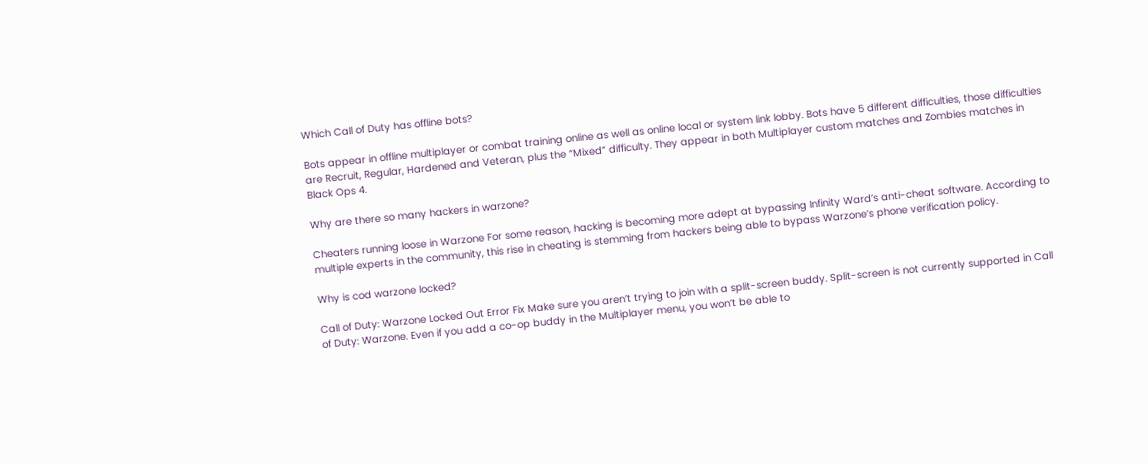Which Call of Duty has offline bots?

Bots appear in offline multiplayer or combat training online as well as online local or system link lobby. Bots have 5 different difficulties, those difficulties are Recruit, Regular, Hardened and Veteran, plus the “Mixed” difficulty. They appear in both Multiplayer custom matches and Zombies matches in Black Ops 4.

Why are there so many hackers in warzone?

Cheaters running loose in Warzone For some reason, hacking is becoming more adept at bypassing Infinity Ward’s anti-cheat software. According to multiple experts in the community, this rise in cheating is stemming from hackers being able to bypass Warzone’s phone verification policy.

Why is cod warzone locked?

Call of Duty: Warzone Locked Out Error Fix Make sure you aren’t trying to join with a split-screen buddy. Split-screen is not currently supported in Call of Duty: Warzone. Even if you add a co-op buddy in the Multiplayer menu, you won’t be able to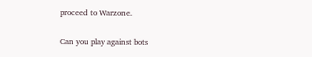proceed to Warzone.

Can you play against bots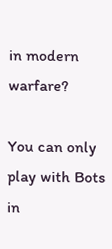in modern warfare?

You can only play with Bots in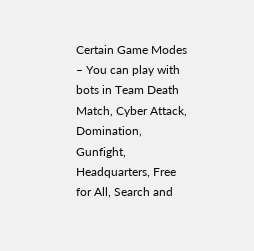Certain Game Modes – You can play with bots in Team Death Match, Cyber Attack, Domination, Gunfight, Headquarters, Free for All, Search and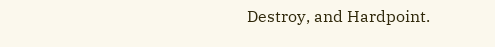Destroy, and Hardpoint.